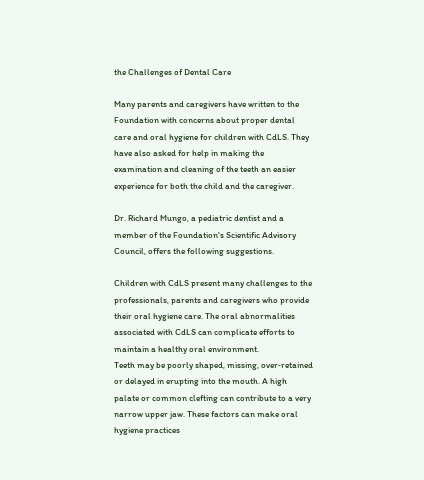the Challenges of Dental Care

Many parents and caregivers have written to the Foundation with concerns about proper dental care and oral hygiene for children with CdLS. They have also asked for help in making the examination and cleaning of the teeth an easier experience for both the child and the caregiver.

Dr. Richard Mungo, a pediatric dentist and a member of the Foundation's Scientific Advisory Council, offers the following suggestions.

Children with CdLS present many challenges to the professionals, parents and caregivers who provide their oral hygiene care. The oral abnormalities associated with CdLS can complicate efforts to maintain a healthy oral environment.
Teeth may be poorly shaped, missing, over‐retained or delayed in erupting into the mouth. A high palate or common clefting can contribute to a very narrow upper jaw. These factors can make oral hygiene practices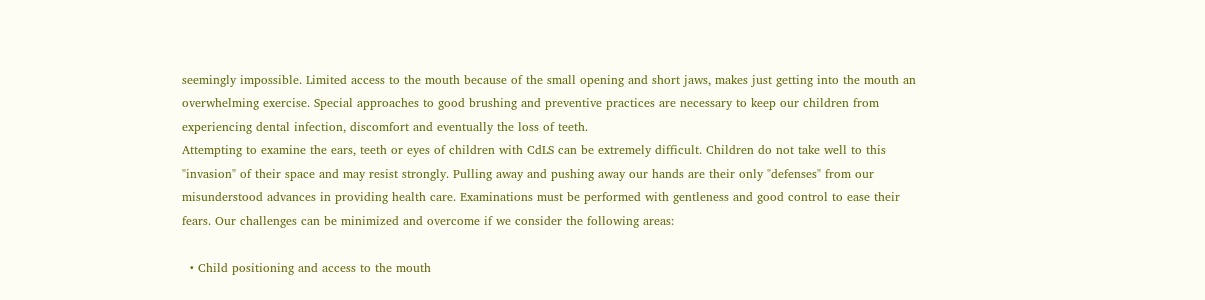seemingly impossible. Limited access to the mouth because of the small opening and short jaws, makes just getting into the mouth an overwhelming exercise. Special approaches to good brushing and preventive practices are necessary to keep our children from experiencing dental infection, discomfort and eventually the loss of teeth.
Attempting to examine the ears, teeth or eyes of children with CdLS can be extremely difficult. Children do not take well to this "invasion" of their space and may resist strongly. Pulling away and pushing away our hands are their only "defenses" from our misunderstood advances in providing health care. Examinations must be performed with gentleness and good control to ease their fears. Our challenges can be minimized and overcome if we consider the following areas:

  • Child positioning and access to the mouth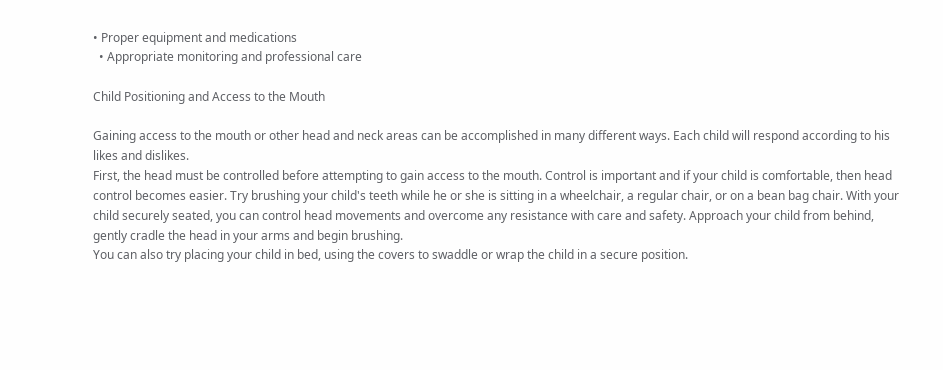• Proper equipment and medications
  • Appropriate monitoring and professional care

Child Positioning and Access to the Mouth

Gaining access to the mouth or other head and neck areas can be accomplished in many different ways. Each child will respond according to his likes and dislikes.
First, the head must be controlled before attempting to gain access to the mouth. Control is important and if your child is comfortable, then head control becomes easier. Try brushing your child's teeth while he or she is sitting in a wheelchair, a regular chair, or on a bean bag chair. With your child securely seated, you can control head movements and overcome any resistance with care and safety. Approach your child from behind, gently cradle the head in your arms and begin brushing.
You can also try placing your child in bed, using the covers to swaddle or wrap the child in a secure position.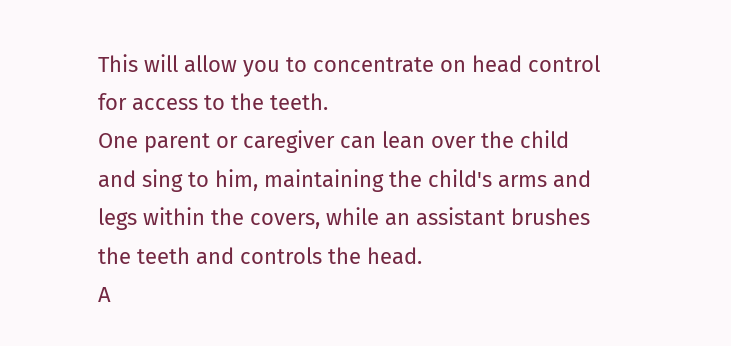This will allow you to concentrate on head control for access to the teeth.
One parent or caregiver can lean over the child and sing to him, maintaining the child's arms and legs within the covers, while an assistant brushes the teeth and controls the head.
A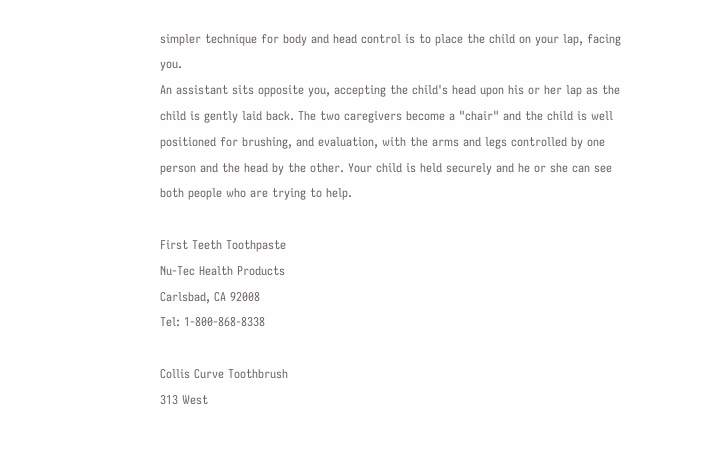simpler technique for body and head control is to place the child on your lap, facing you.
An assistant sits opposite you, accepting the child's head upon his or her lap as the child is gently laid back. The two caregivers become a "chair" and the child is well positioned for brushing, and evaluation, with the arms and legs controlled by one person and the head by the other. Your child is held securely and he or she can see both people who are trying to help.

First Teeth Toothpaste
Nu‐Tec Health Products
Carlsbad, CA 92008
Tel: 1‐800‐868‐8338

Collis Curve Toothbrush
313 West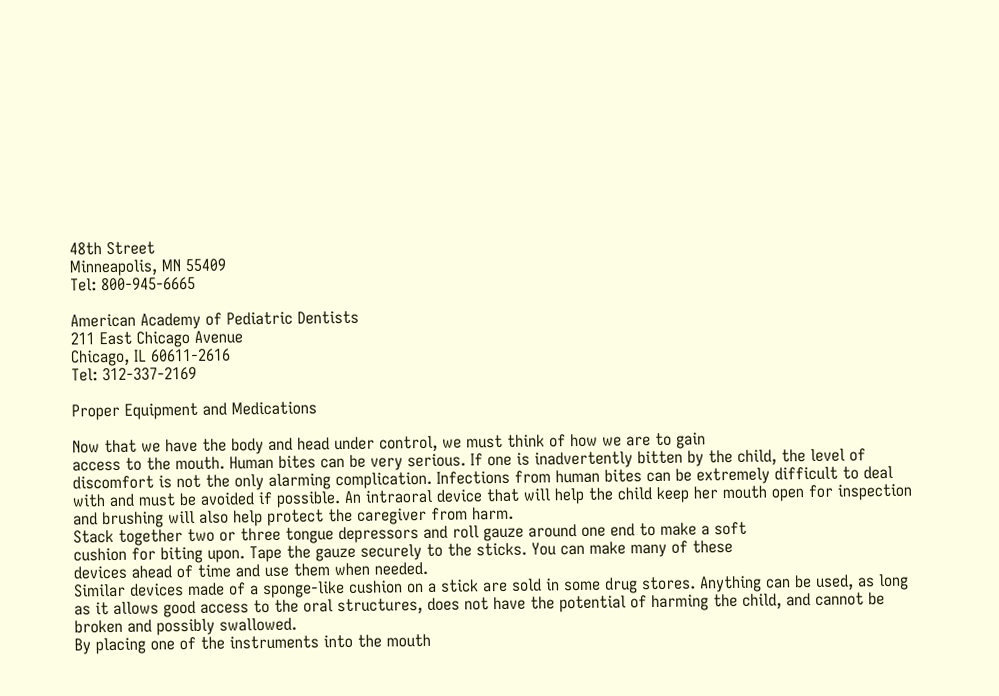48th Street
Minneapolis, MN 55409
Tel: 800‐945‐6665

American Academy of Pediatric Dentists
211 East Chicago Avenue
Chicago, IL 60611‐2616
Tel: 312‐337‐2169

Proper Equipment and Medications

Now that we have the body and head under control, we must think of how we are to gain
access to the mouth. Human bites can be very serious. If one is inadvertently bitten by the child, the level of discomfort is not the only alarming complication. Infections from human bites can be extremely difficult to deal with and must be avoided if possible. An intraoral device that will help the child keep her mouth open for inspection and brushing will also help protect the caregiver from harm.
Stack together two or three tongue depressors and roll gauze around one end to make a soft
cushion for biting upon. Tape the gauze securely to the sticks. You can make many of these
devices ahead of time and use them when needed.
Similar devices made of a sponge‐like cushion on a stick are sold in some drug stores. Anything can be used, as long as it allows good access to the oral structures, does not have the potential of harming the child, and cannot be broken and possibly swallowed.
By placing one of the instruments into the mouth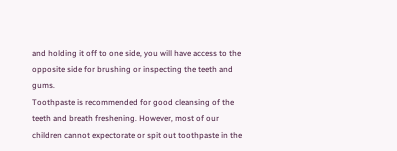and holding it off to one side, you will have access to the opposite side for brushing or inspecting the teeth and gums.
Toothpaste is recommended for good cleansing of the teeth and breath freshening. However, most of our children cannot expectorate or spit out toothpaste in the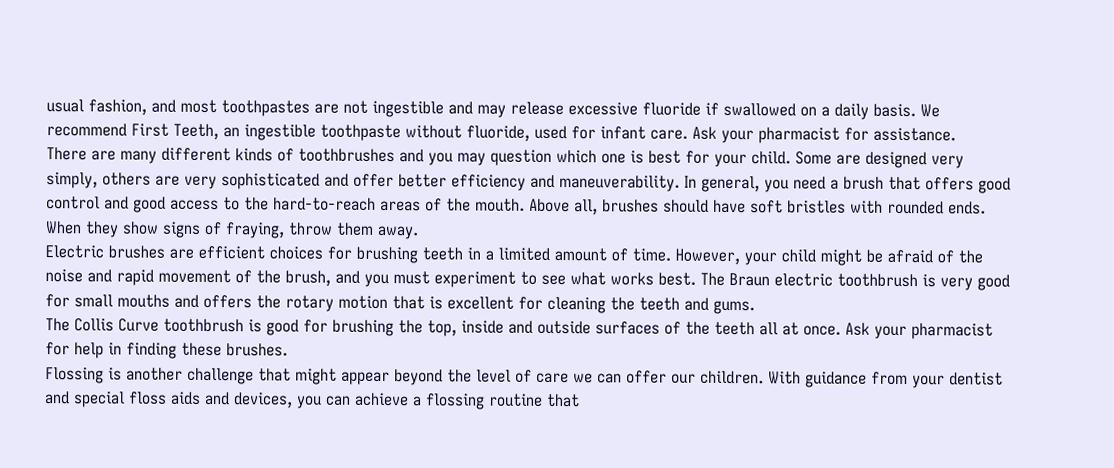usual fashion, and most toothpastes are not ingestible and may release excessive fluoride if swallowed on a daily basis. We recommend First Teeth, an ingestible toothpaste without fluoride, used for infant care. Ask your pharmacist for assistance.
There are many different kinds of toothbrushes and you may question which one is best for your child. Some are designed very simply, others are very sophisticated and offer better efficiency and maneuverability. In general, you need a brush that offers good control and good access to the hard‐to‐reach areas of the mouth. Above all, brushes should have soft bristles with rounded ends. When they show signs of fraying, throw them away.
Electric brushes are efficient choices for brushing teeth in a limited amount of time. However, your child might be afraid of the noise and rapid movement of the brush, and you must experiment to see what works best. The Braun electric toothbrush is very good for small mouths and offers the rotary motion that is excellent for cleaning the teeth and gums.
The Collis Curve toothbrush is good for brushing the top, inside and outside surfaces of the teeth all at once. Ask your pharmacist for help in finding these brushes.
Flossing is another challenge that might appear beyond the level of care we can offer our children. With guidance from your dentist and special floss aids and devices, you can achieve a flossing routine that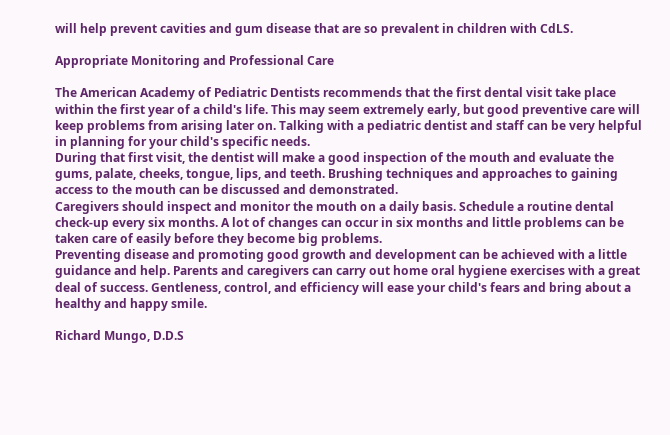will help prevent cavities and gum disease that are so prevalent in children with CdLS.

Appropriate Monitoring and Professional Care

The American Academy of Pediatric Dentists recommends that the first dental visit take place within the first year of a child's life. This may seem extremely early, but good preventive care will keep problems from arising later on. Talking with a pediatric dentist and staff can be very helpful in planning for your child's specific needs.
During that first visit, the dentist will make a good inspection of the mouth and evaluate the gums, palate, cheeks, tongue, lips, and teeth. Brushing techniques and approaches to gaining access to the mouth can be discussed and demonstrated.
Caregivers should inspect and monitor the mouth on a daily basis. Schedule a routine dental check‐up every six months. A lot of changes can occur in six months and little problems can be taken care of easily before they become big problems.
Preventing disease and promoting good growth and development can be achieved with a little guidance and help. Parents and caregivers can carry out home oral hygiene exercises with a great deal of success. Gentleness, control, and efficiency will ease your child's fears and bring about a healthy and happy smile.

Richard Mungo, D.D.S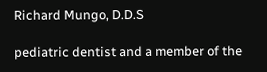Richard Mungo, D.D.S

pediatric dentist and a member of the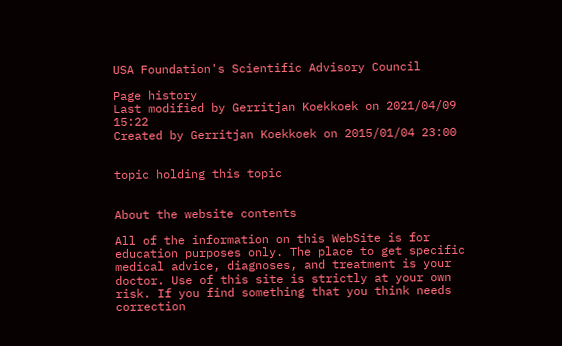USA Foundation's Scientific Advisory Council

Page history
Last modified by Gerritjan Koekkoek on 2021/04/09 15:22
Created by Gerritjan Koekkoek on 2015/01/04 23:00


topic holding this topic


About the website contents

All of the information on this WebSite is for education purposes only. The place to get specific medical advice, diagnoses, and treatment is your doctor. Use of this site is strictly at your own risk. If you find something that you think needs correction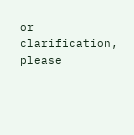or clarification, please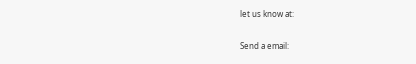let us know at:

Send a email: